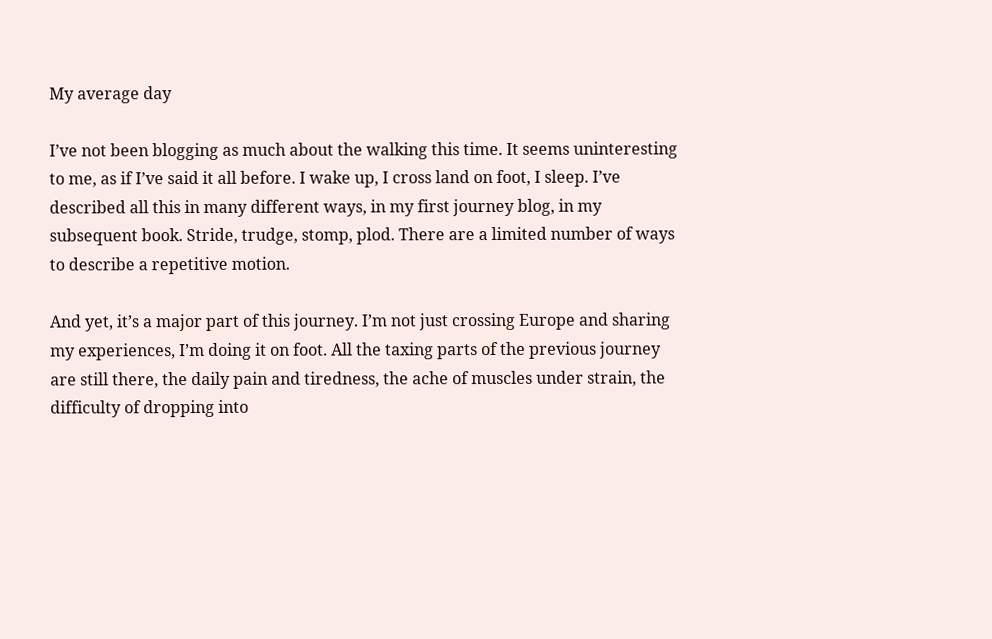My average day

I’ve not been blogging as much about the walking this time. It seems uninteresting to me, as if I’ve said it all before. I wake up, I cross land on foot, I sleep. I’ve described all this in many different ways, in my first journey blog, in my subsequent book. Stride, trudge, stomp, plod. There are a limited number of ways to describe a repetitive motion.

And yet, it’s a major part of this journey. I’m not just crossing Europe and sharing my experiences, I’m doing it on foot. All the taxing parts of the previous journey are still there, the daily pain and tiredness, the ache of muscles under strain, the difficulty of dropping into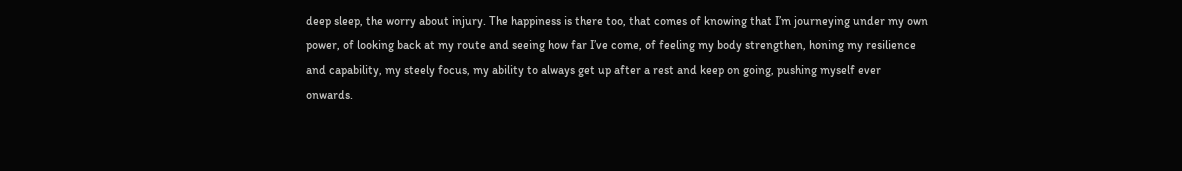deep sleep, the worry about injury. The happiness is there too, that comes of knowing that I’m journeying under my own power, of looking back at my route and seeing how far I’ve come, of feeling my body strengthen, honing my resilience and capability, my steely focus, my ability to always get up after a rest and keep on going, pushing myself ever onwards.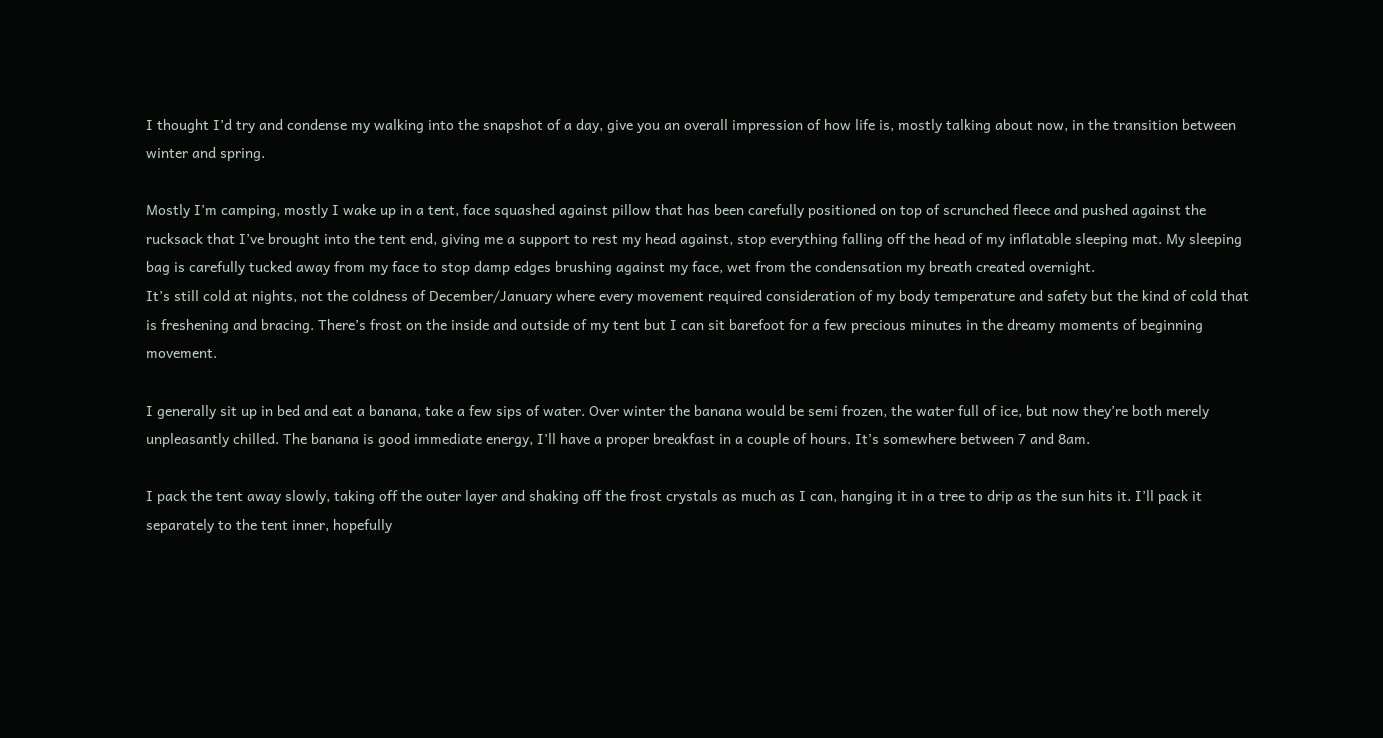I thought I’d try and condense my walking into the snapshot of a day, give you an overall impression of how life is, mostly talking about now, in the transition between winter and spring.

Mostly I’m camping, mostly I wake up in a tent, face squashed against pillow that has been carefully positioned on top of scrunched fleece and pushed against the rucksack that I’ve brought into the tent end, giving me a support to rest my head against, stop everything falling off the head of my inflatable sleeping mat. My sleeping bag is carefully tucked away from my face to stop damp edges brushing against my face, wet from the condensation my breath created overnight.
It’s still cold at nights, not the coldness of December/January where every movement required consideration of my body temperature and safety but the kind of cold that is freshening and bracing. There’s frost on the inside and outside of my tent but I can sit barefoot for a few precious minutes in the dreamy moments of beginning movement.

I generally sit up in bed and eat a banana, take a few sips of water. Over winter the banana would be semi frozen, the water full of ice, but now they’re both merely unpleasantly chilled. The banana is good immediate energy, I’ll have a proper breakfast in a couple of hours. It’s somewhere between 7 and 8am.

I pack the tent away slowly, taking off the outer layer and shaking off the frost crystals as much as I can, hanging it in a tree to drip as the sun hits it. I’ll pack it separately to the tent inner, hopefully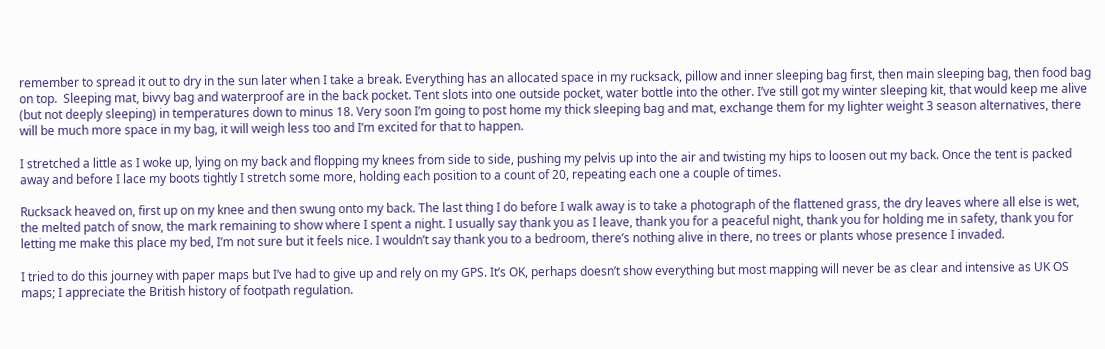remember to spread it out to dry in the sun later when I take a break. Everything has an allocated space in my rucksack, pillow and inner sleeping bag first, then main sleeping bag, then food bag on top.  Sleeping mat, bivvy bag and waterproof are in the back pocket. Tent slots into one outside pocket, water bottle into the other. I’ve still got my winter sleeping kit, that would keep me alive (but not deeply sleeping) in temperatures down to minus 18. Very soon I’m going to post home my thick sleeping bag and mat, exchange them for my lighter weight 3 season alternatives, there will be much more space in my bag, it will weigh less too and I’m excited for that to happen.

I stretched a little as I woke up, lying on my back and flopping my knees from side to side, pushing my pelvis up into the air and twisting my hips to loosen out my back. Once the tent is packed away and before I lace my boots tightly I stretch some more, holding each position to a count of 20, repeating each one a couple of times.

Rucksack heaved on, first up on my knee and then swung onto my back. The last thing I do before I walk away is to take a photograph of the flattened grass, the dry leaves where all else is wet, the melted patch of snow, the mark remaining to show where I spent a night. I usually say thank you as I leave, thank you for a peaceful night, thank you for holding me in safety, thank you for letting me make this place my bed, I’m not sure but it feels nice. I wouldn’t say thank you to a bedroom, there’s nothing alive in there, no trees or plants whose presence I invaded.

I tried to do this journey with paper maps but I’ve had to give up and rely on my GPS. It’s OK, perhaps doesn’t show everything but most mapping will never be as clear and intensive as UK OS maps; I appreciate the British history of footpath regulation.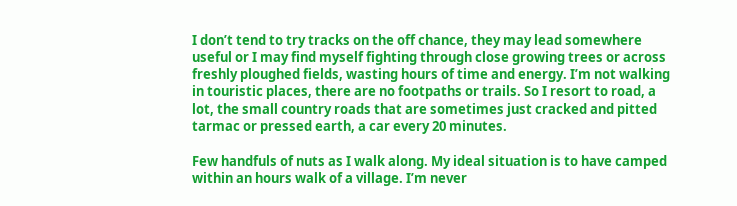I don’t tend to try tracks on the off chance, they may lead somewhere useful or I may find myself fighting through close growing trees or across freshly ploughed fields, wasting hours of time and energy. I’m not walking in touristic places, there are no footpaths or trails. So I resort to road, a lot, the small country roads that are sometimes just cracked and pitted tarmac or pressed earth, a car every 20 minutes.

Few handfuls of nuts as I walk along. My ideal situation is to have camped within an hours walk of a village. I’m never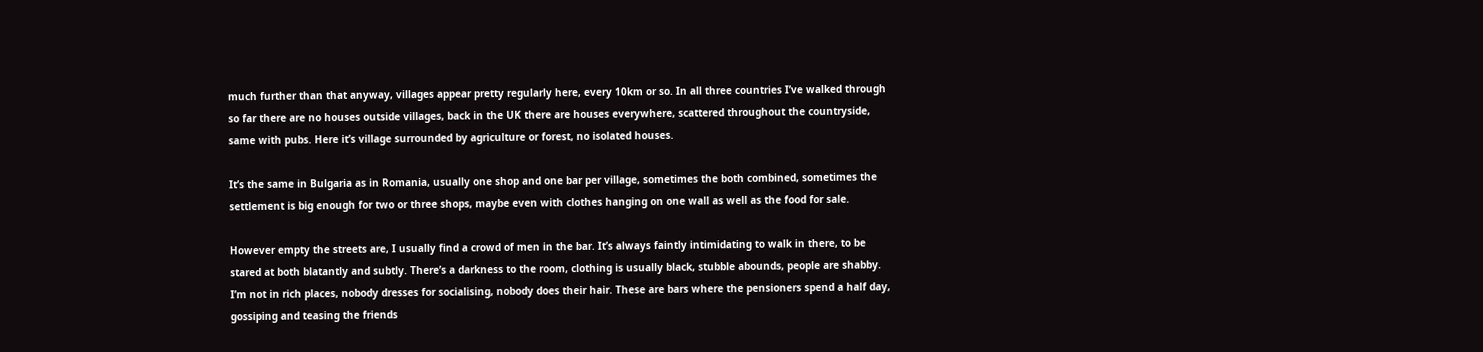much further than that anyway, villages appear pretty regularly here, every 10km or so. In all three countries I’ve walked through so far there are no houses outside villages, back in the UK there are houses everywhere, scattered throughout the countryside, same with pubs. Here it’s village surrounded by agriculture or forest, no isolated houses.

It’s the same in Bulgaria as in Romania, usually one shop and one bar per village, sometimes the both combined, sometimes the settlement is big enough for two or three shops, maybe even with clothes hanging on one wall as well as the food for sale.

However empty the streets are, I usually find a crowd of men in the bar. It’s always faintly intimidating to walk in there, to be stared at both blatantly and subtly. There’s a darkness to the room, clothing is usually black, stubble abounds, people are shabby. I’m not in rich places, nobody dresses for socialising, nobody does their hair. These are bars where the pensioners spend a half day, gossiping and teasing the friends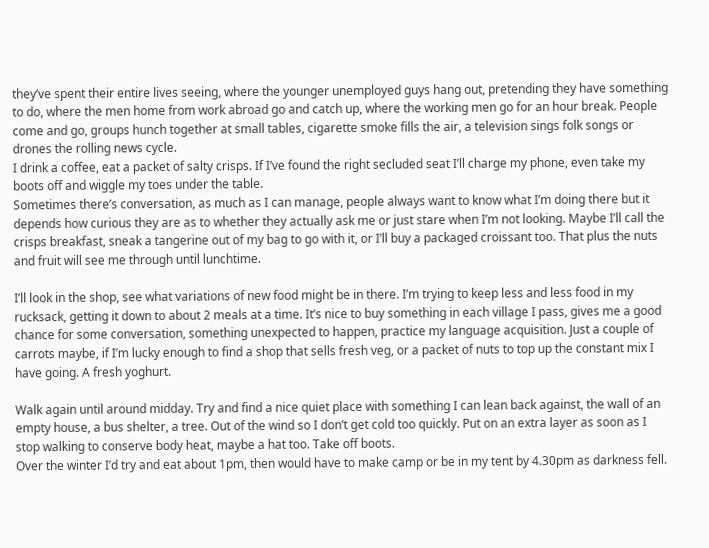they’ve spent their entire lives seeing, where the younger unemployed guys hang out, pretending they have something to do, where the men home from work abroad go and catch up, where the working men go for an hour break. People come and go, groups hunch together at small tables, cigarette smoke fills the air, a television sings folk songs or drones the rolling news cycle.
I drink a coffee, eat a packet of salty crisps. If I’ve found the right secluded seat I’ll charge my phone, even take my boots off and wiggle my toes under the table.
Sometimes there’s conversation, as much as I can manage, people always want to know what I’m doing there but it depends how curious they are as to whether they actually ask me or just stare when I’m not looking. Maybe I’ll call the crisps breakfast, sneak a tangerine out of my bag to go with it, or I’ll buy a packaged croissant too. That plus the nuts and fruit will see me through until lunchtime.

I’ll look in the shop, see what variations of new food might be in there. I’m trying to keep less and less food in my rucksack, getting it down to about 2 meals at a time. It’s nice to buy something in each village I pass, gives me a good chance for some conversation, something unexpected to happen, practice my language acquisition. Just a couple of carrots maybe, if I’m lucky enough to find a shop that sells fresh veg, or a packet of nuts to top up the constant mix I have going. A fresh yoghurt.

Walk again until around midday. Try and find a nice quiet place with something I can lean back against, the wall of an empty house, a bus shelter, a tree. Out of the wind so I don’t get cold too quickly. Put on an extra layer as soon as I stop walking to conserve body heat, maybe a hat too. Take off boots.
Over the winter I’d try and eat about 1pm, then would have to make camp or be in my tent by 4.30pm as darkness fell.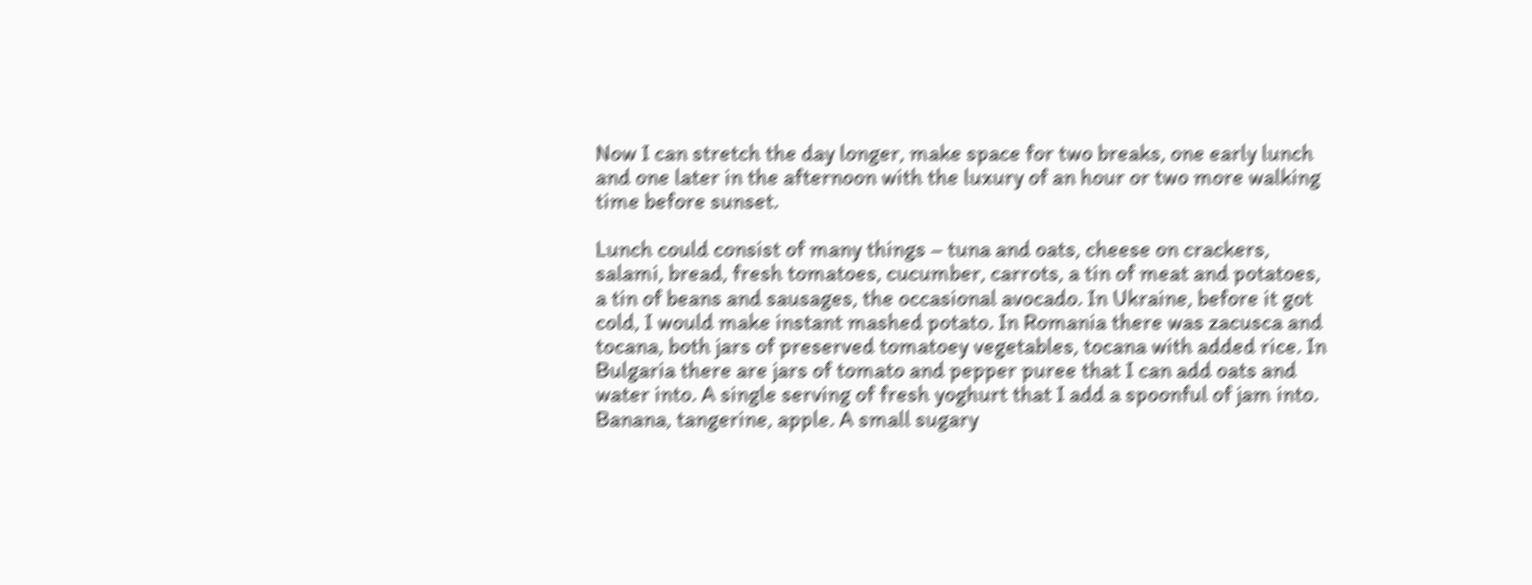Now I can stretch the day longer, make space for two breaks, one early lunch and one later in the afternoon with the luxury of an hour or two more walking time before sunset.

Lunch could consist of many things – tuna and oats, cheese on crackers, salami, bread, fresh tomatoes, cucumber, carrots, a tin of meat and potatoes, a tin of beans and sausages, the occasional avocado. In Ukraine, before it got cold, I would make instant mashed potato. In Romania there was zacusca and tocana, both jars of preserved tomatoey vegetables, tocana with added rice. In Bulgaria there are jars of tomato and pepper puree that I can add oats and water into. A single serving of fresh yoghurt that I add a spoonful of jam into. Banana, tangerine, apple. A small sugary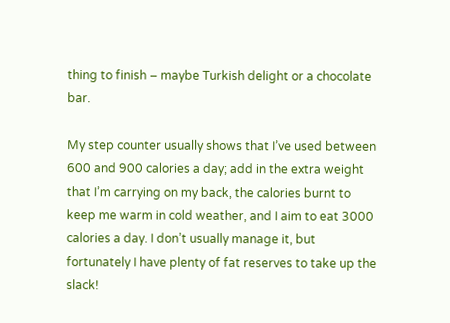thing to finish – maybe Turkish delight or a chocolate bar.

My step counter usually shows that I’ve used between 600 and 900 calories a day; add in the extra weight that I’m carrying on my back, the calories burnt to keep me warm in cold weather, and I aim to eat 3000 calories a day. I don’t usually manage it, but fortunately I have plenty of fat reserves to take up the slack!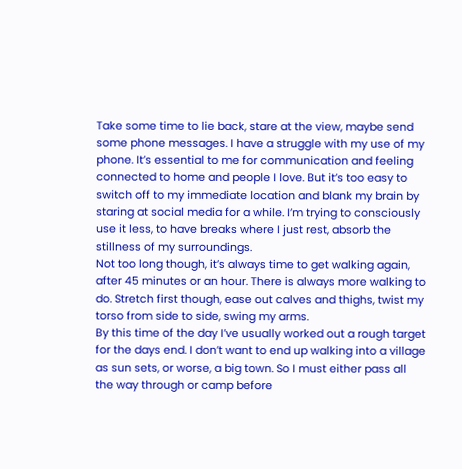Take some time to lie back, stare at the view, maybe send some phone messages. I have a struggle with my use of my phone. It’s essential to me for communication and feeling connected to home and people I love. But it’s too easy to switch off to my immediate location and blank my brain by staring at social media for a while. I’m trying to consciously use it less, to have breaks where I just rest, absorb the stillness of my surroundings.
Not too long though, it’s always time to get walking again, after 45 minutes or an hour. There is always more walking to do. Stretch first though, ease out calves and thighs, twist my torso from side to side, swing my arms.
By this time of the day I’ve usually worked out a rough target for the days end. I don’t want to end up walking into a village as sun sets, or worse, a big town. So I must either pass all the way through or camp before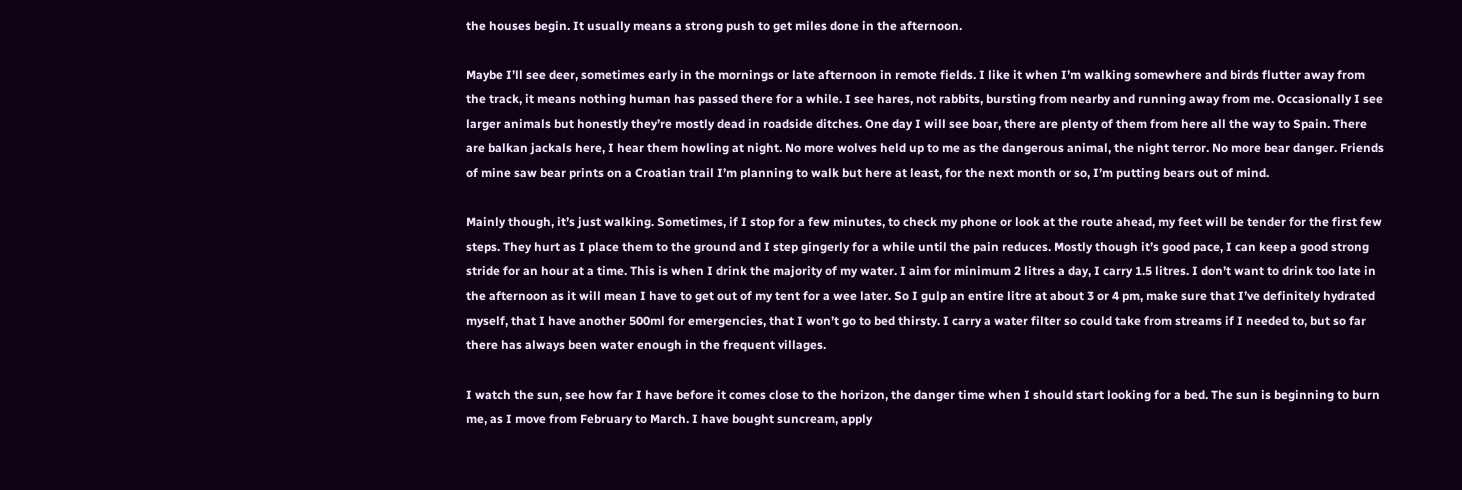the houses begin. It usually means a strong push to get miles done in the afternoon.

Maybe I’ll see deer, sometimes early in the mornings or late afternoon in remote fields. I like it when I’m walking somewhere and birds flutter away from the track, it means nothing human has passed there for a while. I see hares, not rabbits, bursting from nearby and running away from me. Occasionally I see larger animals but honestly they’re mostly dead in roadside ditches. One day I will see boar, there are plenty of them from here all the way to Spain. There are balkan jackals here, I hear them howling at night. No more wolves held up to me as the dangerous animal, the night terror. No more bear danger. Friends of mine saw bear prints on a Croatian trail I’m planning to walk but here at least, for the next month or so, I’m putting bears out of mind.

Mainly though, it’s just walking. Sometimes, if I stop for a few minutes, to check my phone or look at the route ahead, my feet will be tender for the first few steps. They hurt as I place them to the ground and I step gingerly for a while until the pain reduces. Mostly though it’s good pace, I can keep a good strong stride for an hour at a time. This is when I drink the majority of my water. I aim for minimum 2 litres a day, I carry 1.5 litres. I don’t want to drink too late in the afternoon as it will mean I have to get out of my tent for a wee later. So I gulp an entire litre at about 3 or 4 pm, make sure that I’ve definitely hydrated myself, that I have another 500ml for emergencies, that I won’t go to bed thirsty. I carry a water filter so could take from streams if I needed to, but so far there has always been water enough in the frequent villages.

I watch the sun, see how far I have before it comes close to the horizon, the danger time when I should start looking for a bed. The sun is beginning to burn me, as I move from February to March. I have bought suncream, apply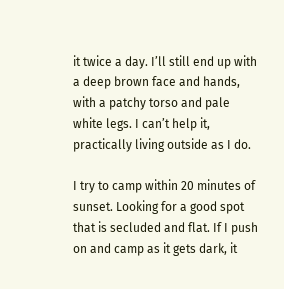it twice a day. I’ll still end up with a deep brown face and hands, with a patchy torso and pale white legs. I can’t help it, practically living outside as I do.

I try to camp within 20 minutes of sunset. Looking for a good spot that is secluded and flat. If I push on and camp as it gets dark, it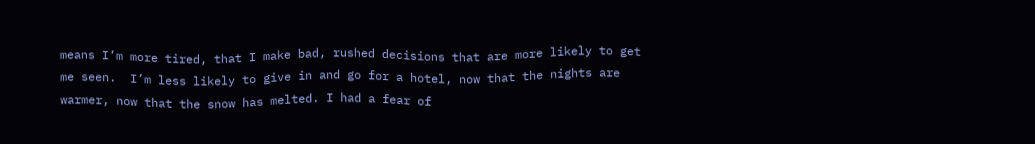means I’m more tired, that I make bad, rushed decisions that are more likely to get me seen.  I’m less likely to give in and go for a hotel, now that the nights are warmer, now that the snow has melted. I had a fear of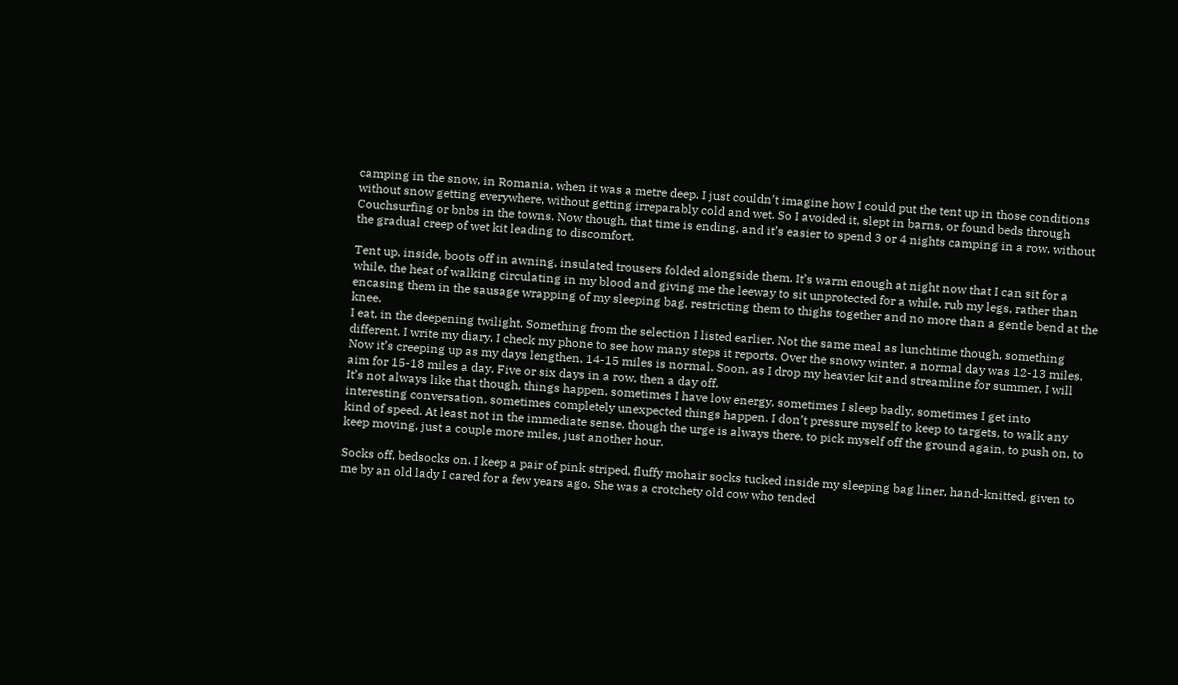camping in the snow, in Romania, when it was a metre deep. I just couldn’t imagine how I could put the tent up in those conditions without snow getting everywhere, without getting irreparably cold and wet. So I avoided it, slept in barns, or found beds through Couchsurfing or bnbs in the towns. Now though, that time is ending, and it’s easier to spend 3 or 4 nights camping in a row, without the gradual creep of wet kit leading to discomfort.

Tent up, inside, boots off in awning, insulated trousers folded alongside them. It’s warm enough at night now that I can sit for a while, the heat of walking circulating in my blood and giving me the leeway to sit unprotected for a while, rub my legs, rather than encasing them in the sausage wrapping of my sleeping bag, restricting them to thighs together and no more than a gentle bend at the knee.
I eat, in the deepening twilight. Something from the selection I listed earlier. Not the same meal as lunchtime though, something different. I write my diary, I check my phone to see how many steps it reports. Over the snowy winter, a normal day was 12-13 miles. Now it’s creeping up as my days lengthen, 14-15 miles is normal. Soon, as I drop my heavier kit and streamline for summer, I will aim for 15-18 miles a day. Five or six days in a row, then a day off.
It’s not always like that though, things happen, sometimes I have low energy, sometimes I sleep badly, sometimes I get into interesting conversation, sometimes completely unexpected things happen. I don’t pressure myself to keep to targets, to walk any kind of speed. At least not in the immediate sense, though the urge is always there, to pick myself off the ground again, to push on, to keep moving, just a couple more miles, just another hour.

Socks off, bedsocks on. I keep a pair of pink striped, fluffy mohair socks tucked inside my sleeping bag liner, hand-knitted, given to me by an old lady I cared for a few years ago. She was a crotchety old cow who tended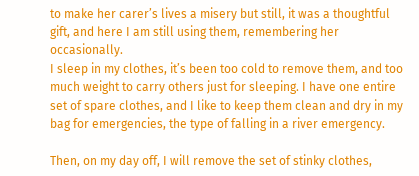to make her carer’s lives a misery but still, it was a thoughtful gift, and here I am still using them, remembering her occasionally.
I sleep in my clothes, it’s been too cold to remove them, and too much weight to carry others just for sleeping. I have one entire set of spare clothes, and I like to keep them clean and dry in my bag for emergencies, the type of falling in a river emergency.

Then, on my day off, I will remove the set of stinky clothes,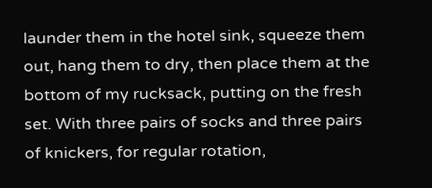launder them in the hotel sink, squeeze them out, hang them to dry, then place them at the bottom of my rucksack, putting on the fresh set. With three pairs of socks and three pairs of knickers, for regular rotation,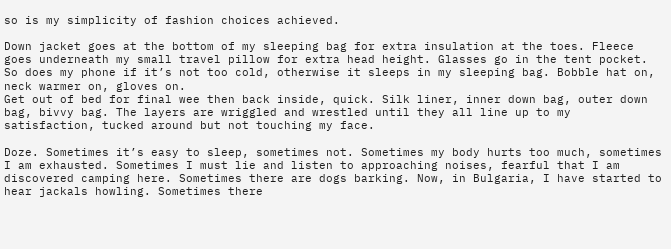so is my simplicity of fashion choices achieved.

Down jacket goes at the bottom of my sleeping bag for extra insulation at the toes. Fleece goes underneath my small travel pillow for extra head height. Glasses go in the tent pocket. So does my phone if it’s not too cold, otherwise it sleeps in my sleeping bag. Bobble hat on, neck warmer on, gloves on.
Get out of bed for final wee then back inside, quick. Silk liner, inner down bag, outer down bag, bivvy bag. The layers are wriggled and wrestled until they all line up to my satisfaction, tucked around but not touching my face.

Doze. Sometimes it’s easy to sleep, sometimes not. Sometimes my body hurts too much, sometimes I am exhausted. Sometimes I must lie and listen to approaching noises, fearful that I am discovered camping here. Sometimes there are dogs barking. Now, in Bulgaria, I have started to hear jackals howling. Sometimes there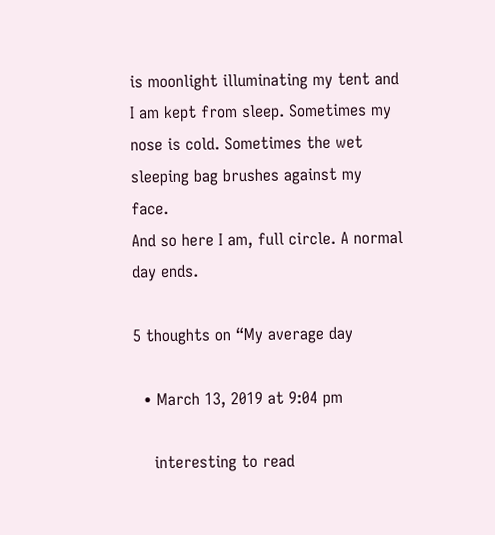is moonlight illuminating my tent and I am kept from sleep. Sometimes my nose is cold. Sometimes the wet sleeping bag brushes against my face.
And so here I am, full circle. A normal day ends.

5 thoughts on “My average day

  • March 13, 2019 at 9:04 pm

    interesting to read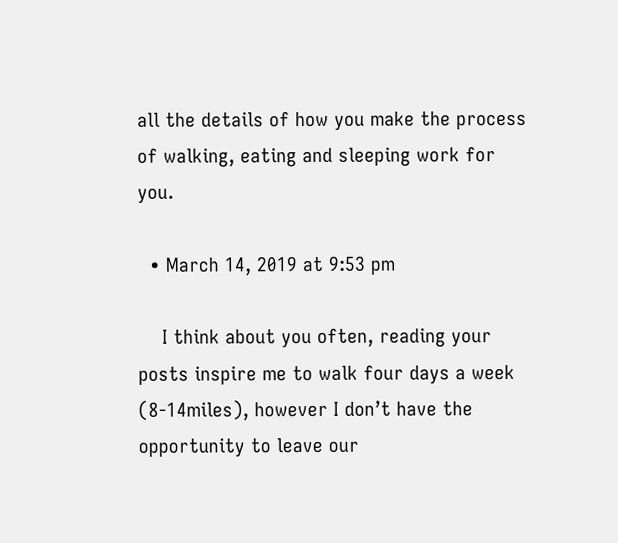all the details of how you make the process of walking, eating and sleeping work for you.

  • March 14, 2019 at 9:53 pm

    I think about you often, reading your posts inspire me to walk four days a week (8-14miles), however I don’t have the opportunity to leave our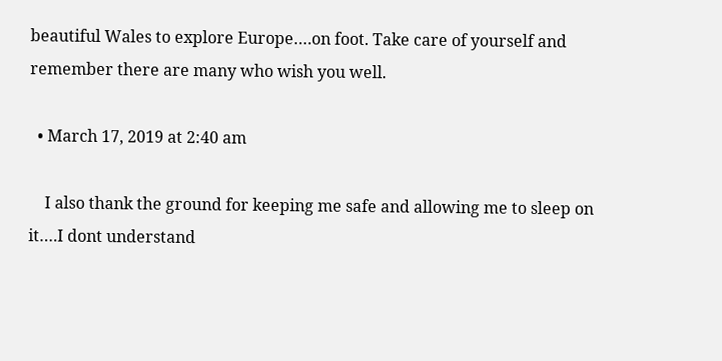beautiful Wales to explore Europe….on foot. Take care of yourself and remember there are many who wish you well.

  • March 17, 2019 at 2:40 am

    I also thank the ground for keeping me safe and allowing me to sleep on it….I dont understand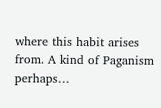where this habit arises from. A kind of Paganism perhaps…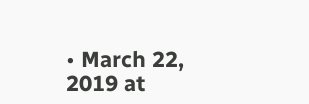• March 22, 2019 at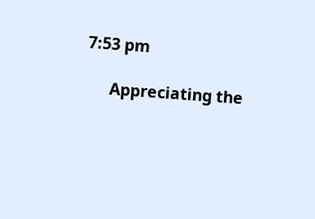7:53 pm

      Appreciating the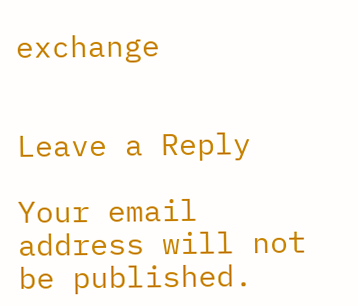exchange


Leave a Reply

Your email address will not be published.